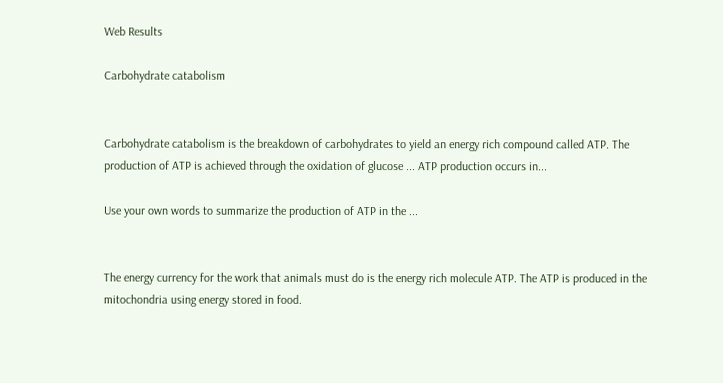Web Results

Carbohydrate catabolism


Carbohydrate catabolism is the breakdown of carbohydrates to yield an energy rich compound called ATP. The production of ATP is achieved through the oxidation of glucose ... ATP production occurs in...

Use your own words to summarize the production of ATP in the ...


The energy currency for the work that animals must do is the energy rich molecule ATP. The ATP is produced in the mitochondria using energy stored in food.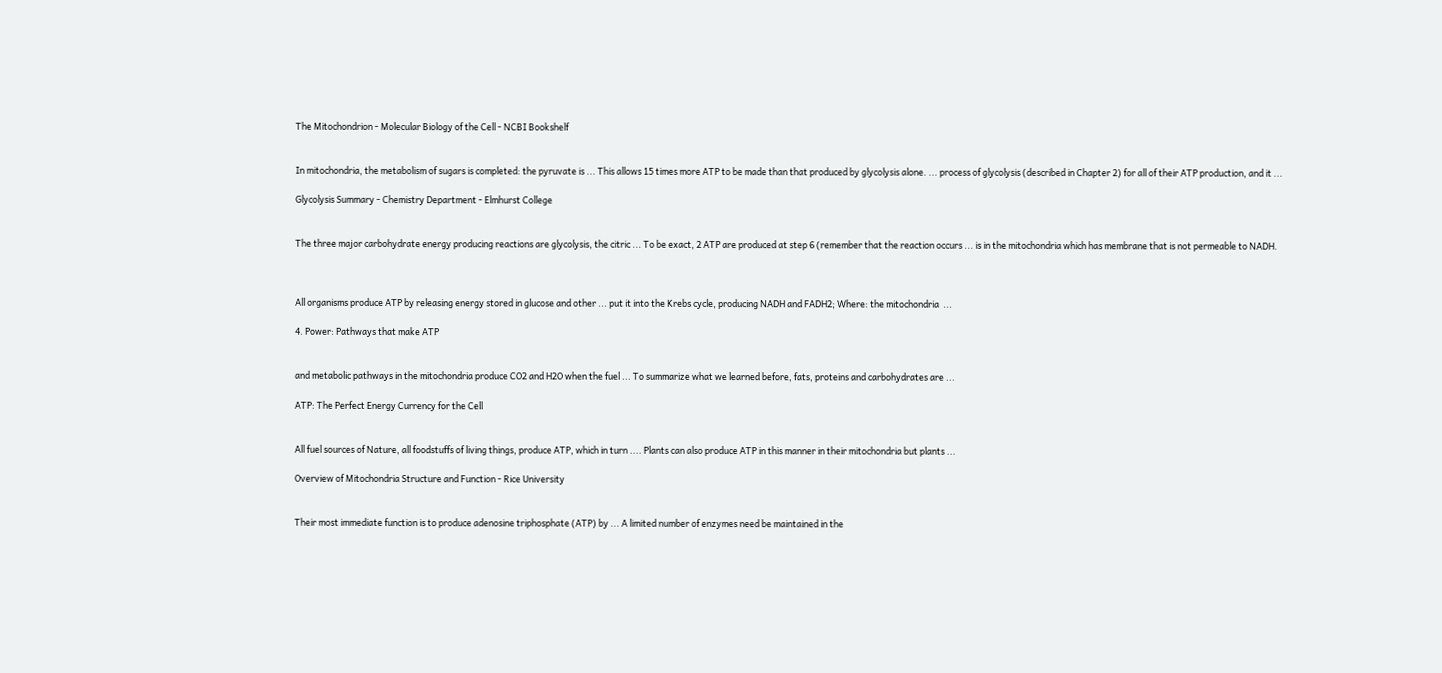The Mitochondrion - Molecular Biology of the Cell - NCBI Bookshelf


In mitochondria, the metabolism of sugars is completed: the pyruvate is ... This allows 15 times more ATP to be made than that produced by glycolysis alone. ... process of glycolysis (described in Chapter 2) for all of their ATP production, and it ...

Glycolysis Summary - Chemistry Department - Elmhurst College


The three major carbohydrate energy producing reactions are glycolysis, the citric ... To be exact, 2 ATP are produced at step 6 (remember that the reaction occurs ... is in the mitochondria which has membrane that is not permeable to NADH.



All organisms produce ATP by releasing energy stored in glucose and other ... put it into the Krebs cycle, producing NADH and FADH2; Where: the mitochondria  ...

4. Power: Pathways that make ATP


and metabolic pathways in the mitochondria produce CO2 and H2O when the fuel ... To summarize what we learned before, fats, proteins and carbohydrates are ...

ATP: The Perfect Energy Currency for the Cell


All fuel sources of Nature, all foodstuffs of living things, produce ATP, which in turn .... Plants can also produce ATP in this manner in their mitochondria but plants ...

Overview of Mitochondria Structure and Function - Rice University


Their most immediate function is to produce adenosine triphosphate (ATP) by ... A limited number of enzymes need be maintained in the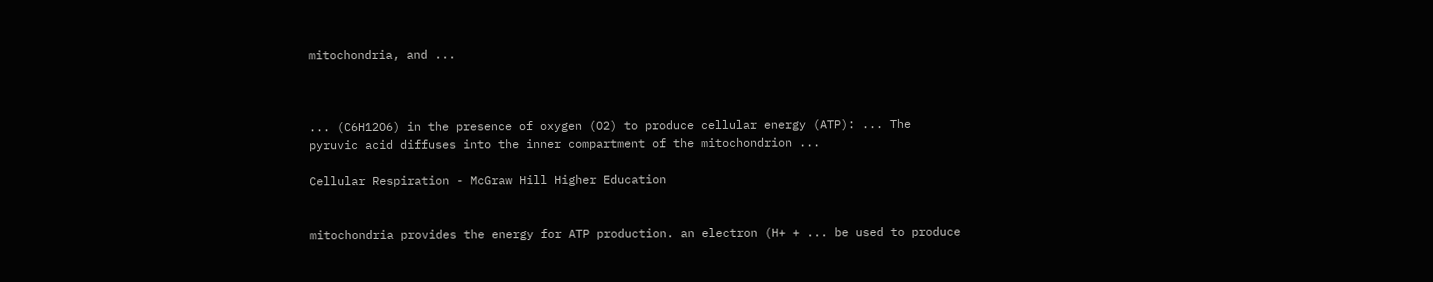mitochondria, and ...



... (C6H12O6) in the presence of oxygen (O2) to produce cellular energy (ATP): ... The pyruvic acid diffuses into the inner compartment of the mitochondrion ...

Cellular Respiration - McGraw Hill Higher Education


mitochondria provides the energy for ATP production. an electron (H+ + ... be used to produce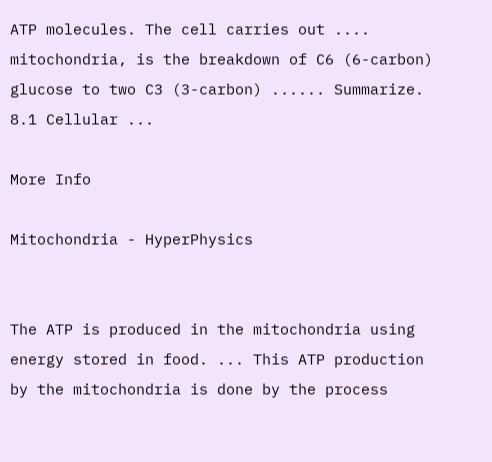ATP molecules. The cell carries out .... mitochondria, is the breakdown of C6 (6-carbon) glucose to two C3 (3-carbon) ...... Summarize. 8.1 Cellular ...

More Info

Mitochondria - HyperPhysics


The ATP is produced in the mitochondria using energy stored in food. ... This ATP production by the mitochondria is done by the process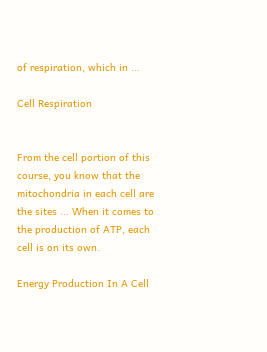of respiration, which in ...

Cell Respiration


From the cell portion of this course, you know that the mitochondria in each cell are the sites ... When it comes to the production of ATP, each cell is on its own.

Energy Production In A Cell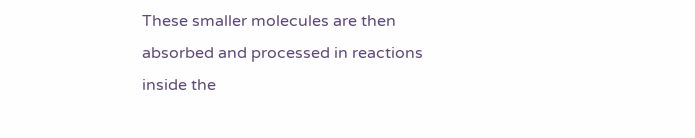These smaller molecules are then absorbed and processed in reactions inside the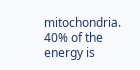mitochondria. 40% of the energy is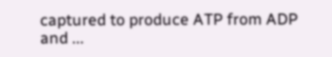captured to produce ATP from ADP and ...